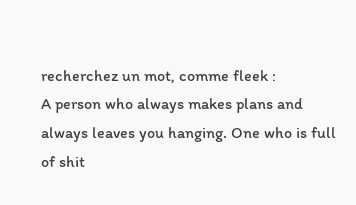recherchez un mot, comme fleek :
A person who always makes plans and always leaves you hanging. One who is full of shit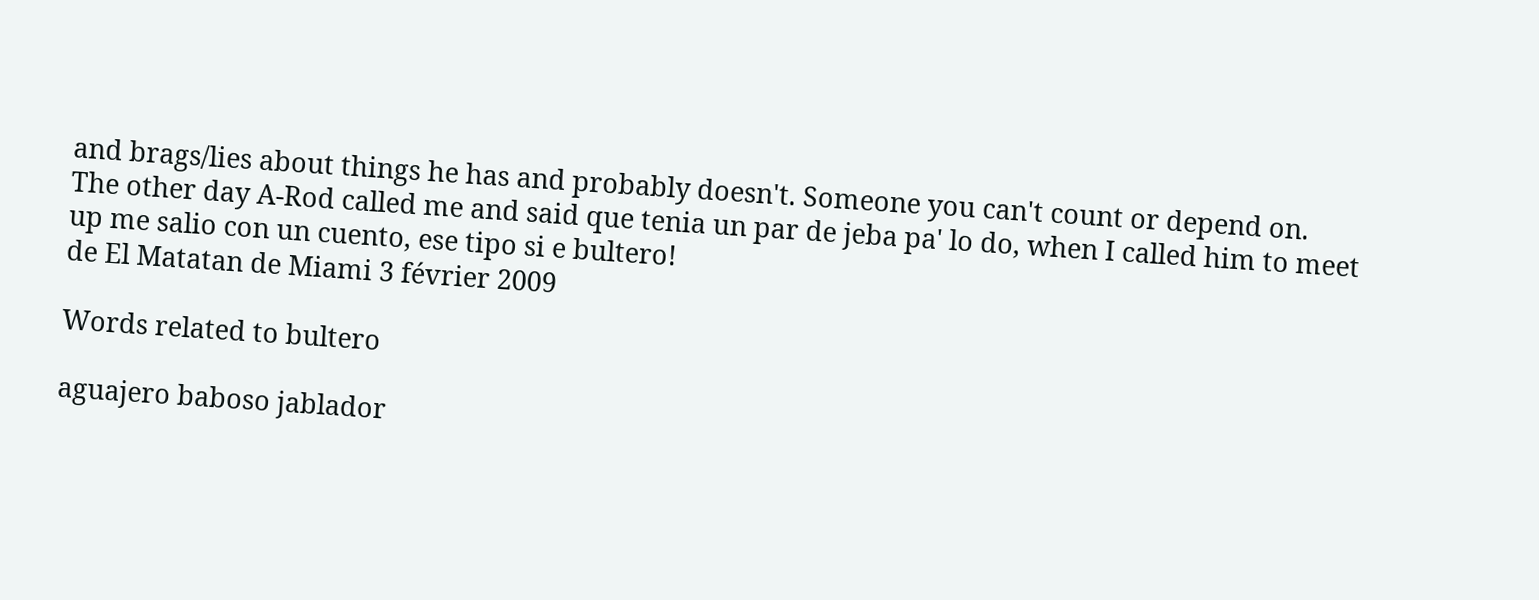and brags/lies about things he has and probably doesn't. Someone you can't count or depend on.
The other day A-Rod called me and said que tenia un par de jeba pa' lo do, when I called him to meet up me salio con un cuento, ese tipo si e bultero!
de El Matatan de Miami 3 février 2009

Words related to bultero

aguajero baboso jablador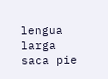lengua larga saca pie